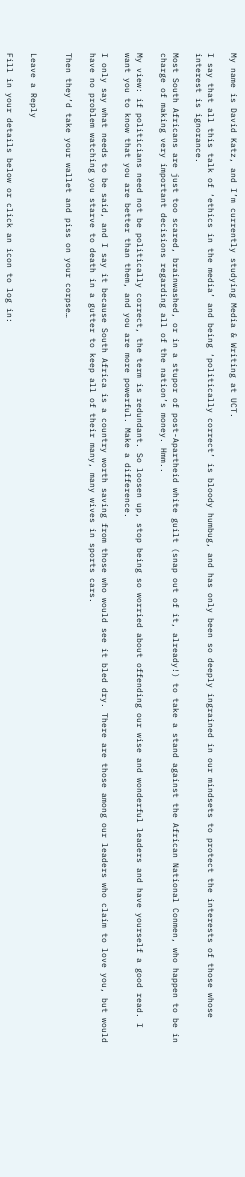My name is David Katz, and I’m currently studying Media & Writing at UCT.

I say that all this talk of ‘ethics in the media’ and being ‘politically correct’ is bloody humbug, and has only been so deeply ingrained in our mindsets to protect the interests of those whose interest is ignorance.

Most South Africans are just too scared, brainwashed, or in a stupor of post-Apartheid white guilt (snap out of it, already!) to take a stand against the African National Conmen, who happen to be in charge of making very important decisions regarding all of the nation’s money. Hmm..

My view: if politicians need not be politically correct, the term is redundant. So loosen up, stop being so worried about offending our wise and wonderful leaders and have yourself a good read. I want you to know that you are better than them, and you are more powerful. Make a difference.

I only say what needs to be said, and I say it because South Africa is a country worth saving from those who would see it bled dry. There are those among our leaders who claim to love you, but would have no problem watching you starve to death in a gutter to keep all of their many, many wives in sports cars.

Then they’d take your wallet and piss on your corpse…


Leave a Reply

Fill in your details below or click an icon to log in: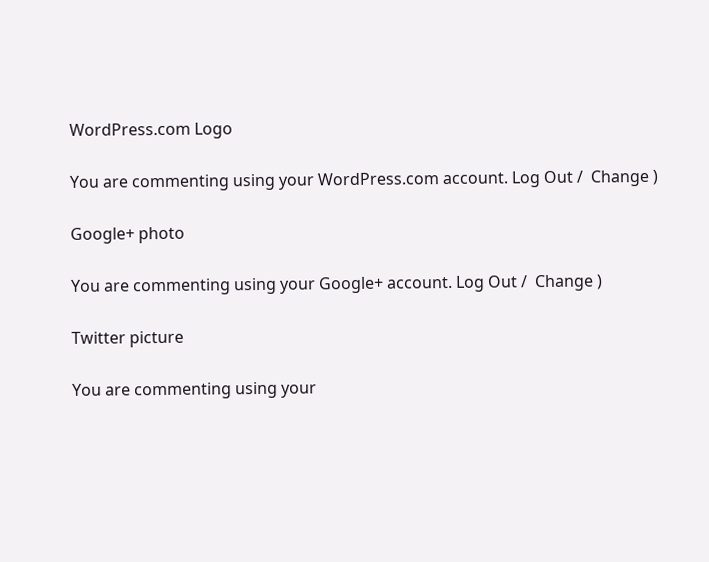WordPress.com Logo

You are commenting using your WordPress.com account. Log Out /  Change )

Google+ photo

You are commenting using your Google+ account. Log Out /  Change )

Twitter picture

You are commenting using your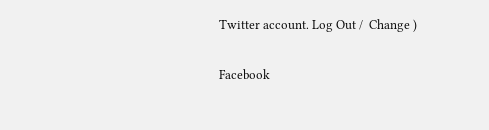Twitter account. Log Out /  Change )

Facebook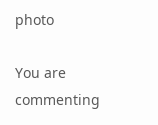photo

You are commenting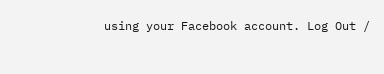using your Facebook account. Log Out /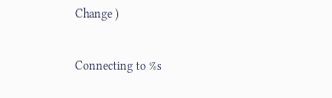Change )


Connecting to %s